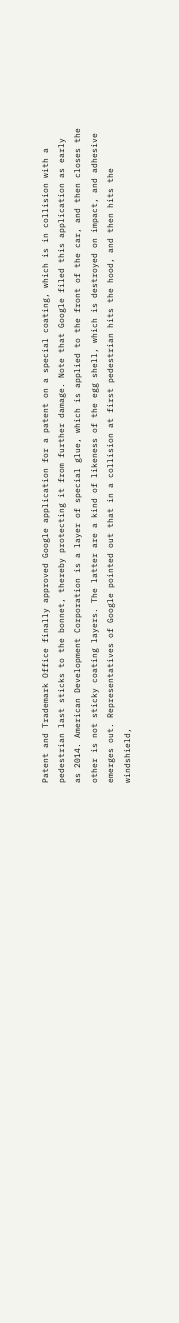Patent and Trademark Office finally approved Google application for a patent on a special coating, which is in collision with a pedestrian last sticks to the bonnet, thereby protecting it from further damage. Note that Google filed this application as early as 2014. American Development Corporation is a layer of special glue, which is applied to the front of the car, and then closes the other is not sticky coating layers. The latter are a kind of likeness of the egg shell, which is destroyed on impact, and adhesive emerges out. Representatives of Google pointed out that in a collision at first pedestrian hits the hood, and then hits the windshield,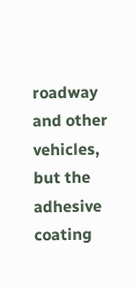roadway and other vehicles, but the adhesive coating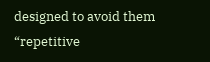designed to avoid them “repetitive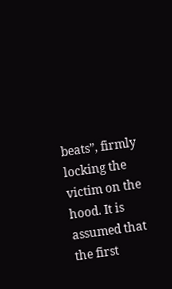beats”, firmly locking the victim on the hood. It is assumed that the first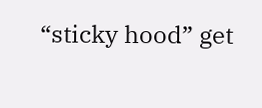“sticky hood” get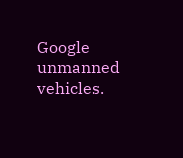Google unmanned vehicles.